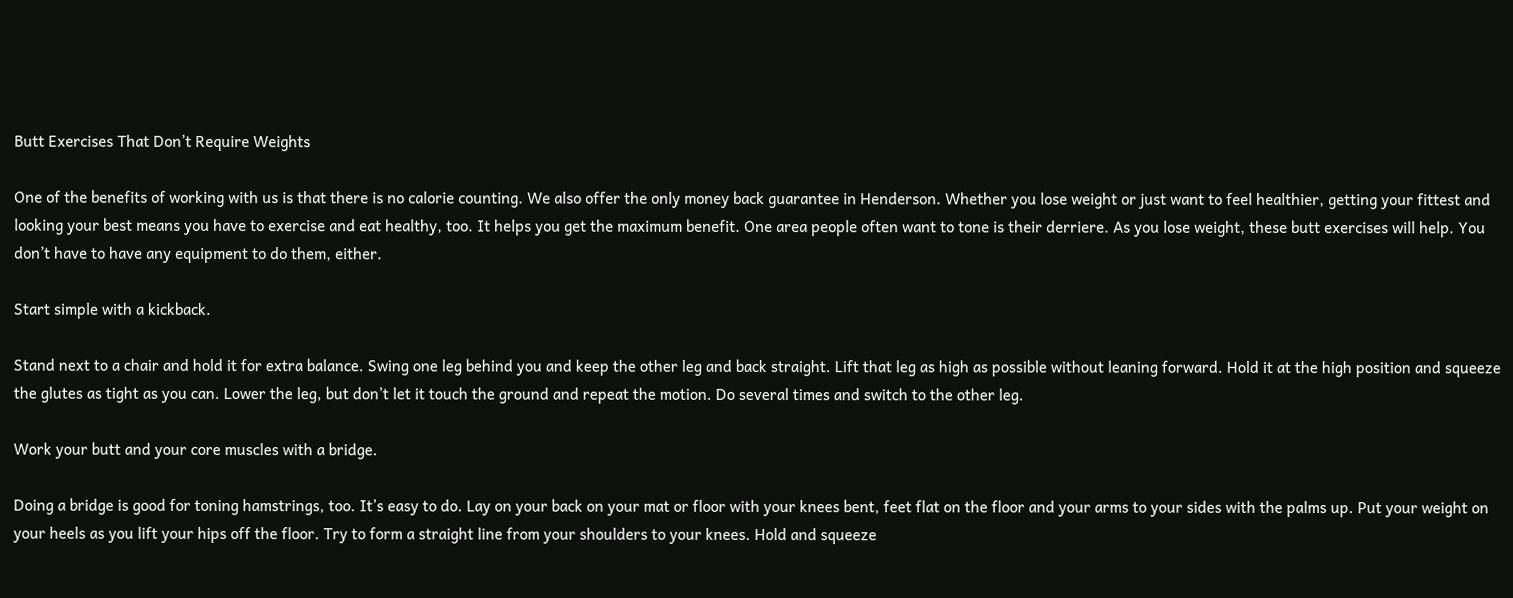Butt Exercises That Don’t Require Weights

One of the benefits of working with us is that there is no calorie counting. We also offer the only money back guarantee in Henderson. Whether you lose weight or just want to feel healthier, getting your fittest and looking your best means you have to exercise and eat healthy, too. It helps you get the maximum benefit. One area people often want to tone is their derriere. As you lose weight, these butt exercises will help. You don’t have to have any equipment to do them, either.

Start simple with a kickback.

Stand next to a chair and hold it for extra balance. Swing one leg behind you and keep the other leg and back straight. Lift that leg as high as possible without leaning forward. Hold it at the high position and squeeze the glutes as tight as you can. Lower the leg, but don’t let it touch the ground and repeat the motion. Do several times and switch to the other leg.

Work your butt and your core muscles with a bridge.

Doing a bridge is good for toning hamstrings, too. It’s easy to do. Lay on your back on your mat or floor with your knees bent, feet flat on the floor and your arms to your sides with the palms up. Put your weight on your heels as you lift your hips off the floor. Try to form a straight line from your shoulders to your knees. Hold and squeeze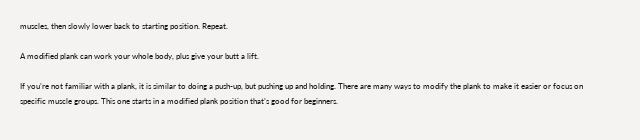muscles, then slowly lower back to starting position. Repeat.

A modified plank can work your whole body, plus give your butt a lift.

If you’re not familiar with a plank, it is similar to doing a push-up, but pushing up and holding. There are many ways to modify the plank to make it easier or focus on specific muscle groups. This one starts in a modified plank position that’s good for beginners.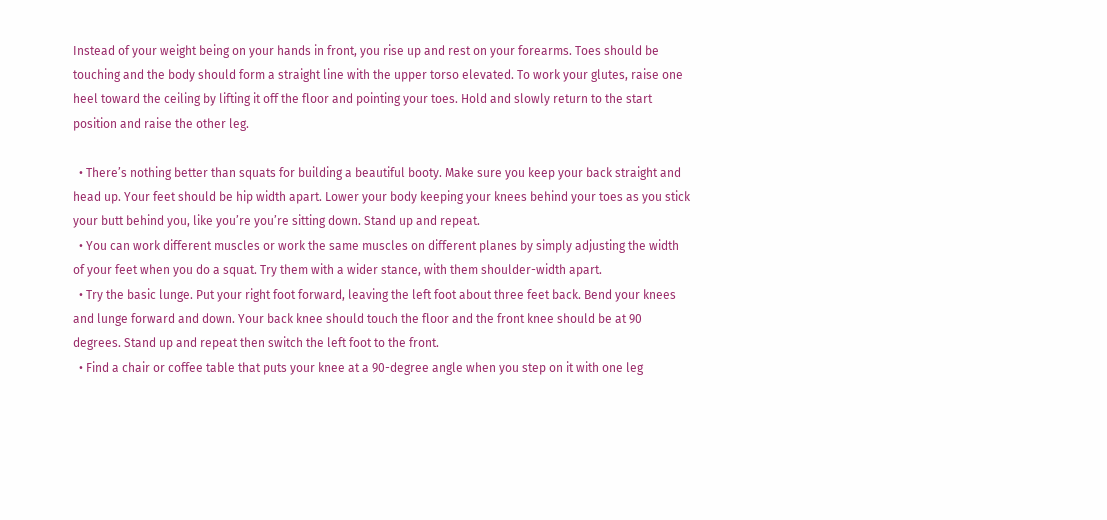Instead of your weight being on your hands in front, you rise up and rest on your forearms. Toes should be touching and the body should form a straight line with the upper torso elevated. To work your glutes, raise one heel toward the ceiling by lifting it off the floor and pointing your toes. Hold and slowly return to the start position and raise the other leg.

  • There’s nothing better than squats for building a beautiful booty. Make sure you keep your back straight and head up. Your feet should be hip width apart. Lower your body keeping your knees behind your toes as you stick your butt behind you, like you’re you’re sitting down. Stand up and repeat.
  • You can work different muscles or work the same muscles on different planes by simply adjusting the width of your feet when you do a squat. Try them with a wider stance, with them shoulder-width apart.
  • Try the basic lunge. Put your right foot forward, leaving the left foot about three feet back. Bend your knees and lunge forward and down. Your back knee should touch the floor and the front knee should be at 90 degrees. Stand up and repeat then switch the left foot to the front.
  • Find a chair or coffee table that puts your knee at a 90-degree angle when you step on it with one leg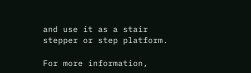and use it as a stair stepper or step platform.

For more information,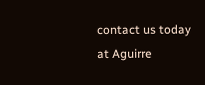contact us today at Aguirre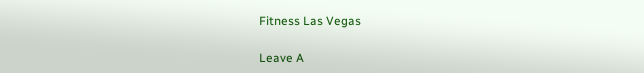Fitness Las Vegas

Leave A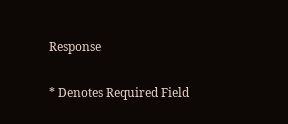Response

* Denotes Required Field